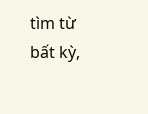tìm từ bất kỳ,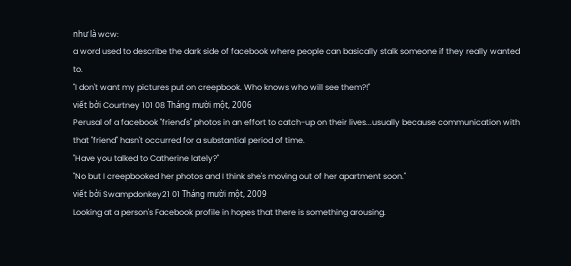như là wcw:
a word used to describe the dark side of facebook where people can basically stalk someone if they really wanted to.
"I don't want my pictures put on creepbook. Who knows who will see them?!"
viết bởi Courtney 101 08 Tháng mười một, 2006
Perusal of a facebook "friend's" photos in an effort to catch-up on their lives...usually because communication with that "friend" hasn't occurred for a substantial period of time.
"Have you talked to Catherine lately?"
"No but I creepbooked her photos and I think she's moving out of her apartment soon."
viết bởi Swampdonkey21 01 Tháng mười một, 2009
Looking at a person's Facebook profile in hopes that there is something arousing.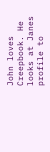John loves Creepbook. He looks at Janes profile to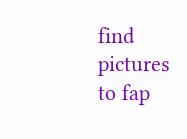find pictures to fap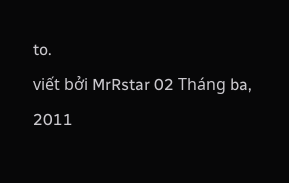to.
viết bởi MrRstar 02 Tháng ba, 2011